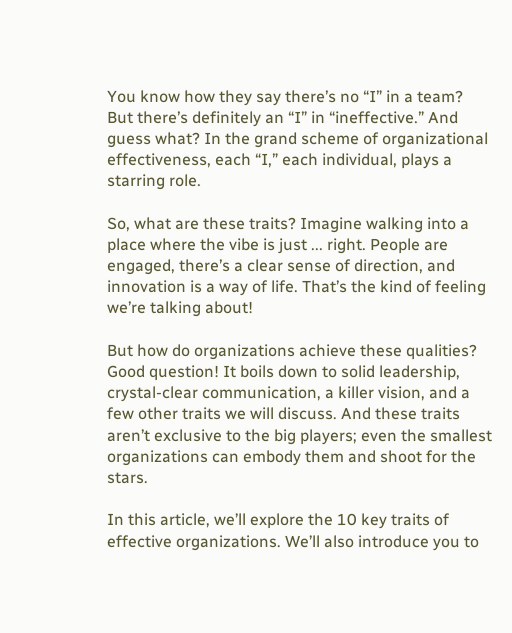You know how they say there’s no “I” in a team? But there’s definitely an “I” in “ineffective.” And guess what? In the grand scheme of organizational effectiveness, each “I,” each individual, plays a starring role.

So, what are these traits? Imagine walking into a place where the vibe is just ... right. People are engaged, there’s a clear sense of direction, and innovation is a way of life. That’s the kind of feeling we’re talking about!

But how do organizations achieve these qualities? Good question! It boils down to solid leadership, crystal-clear communication, a killer vision, and a few other traits we will discuss. And these traits aren’t exclusive to the big players; even the smallest organizations can embody them and shoot for the stars.

In this article, we’ll explore the 10 key traits of effective organizations. We’ll also introduce you to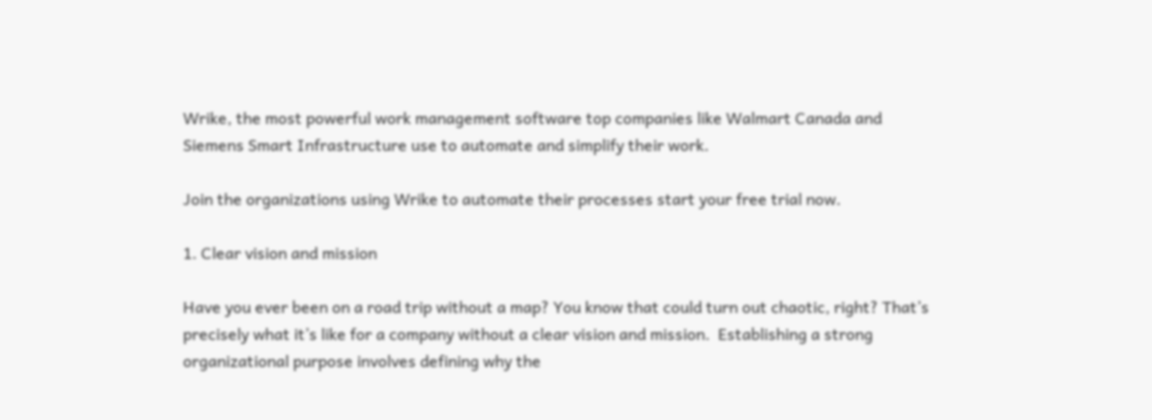Wrike, the most powerful work management software top companies like Walmart Canada and Siemens Smart Infrastructure use to automate and simplify their work.

Join the organizations using Wrike to automate their processes start your free trial now.

1. Clear vision and mission

Have you ever been on a road trip without a map? You know that could turn out chaotic, right? That’s precisely what it’s like for a company without a clear vision and mission.  Establishing a strong organizational purpose involves defining why the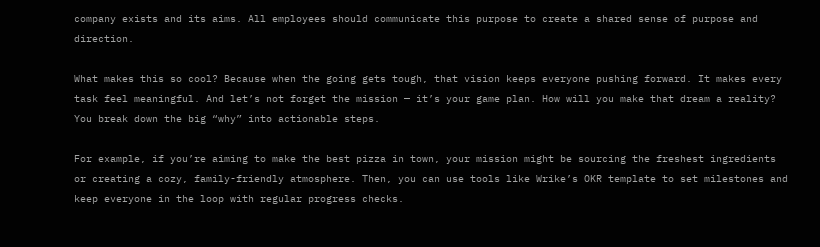company exists and its aims. All employees should communicate this purpose to create a shared sense of purpose and direction.

What makes this so cool? Because when the going gets tough, that vision keeps everyone pushing forward. It makes every task feel meaningful. And let’s not forget the mission — it’s your game plan. How will you make that dream a reality? You break down the big “why” into actionable steps.

For example, if you’re aiming to make the best pizza in town, your mission might be sourcing the freshest ingredients or creating a cozy, family-friendly atmosphere. Then, you can use tools like Wrike’s OKR template to set milestones and keep everyone in the loop with regular progress checks.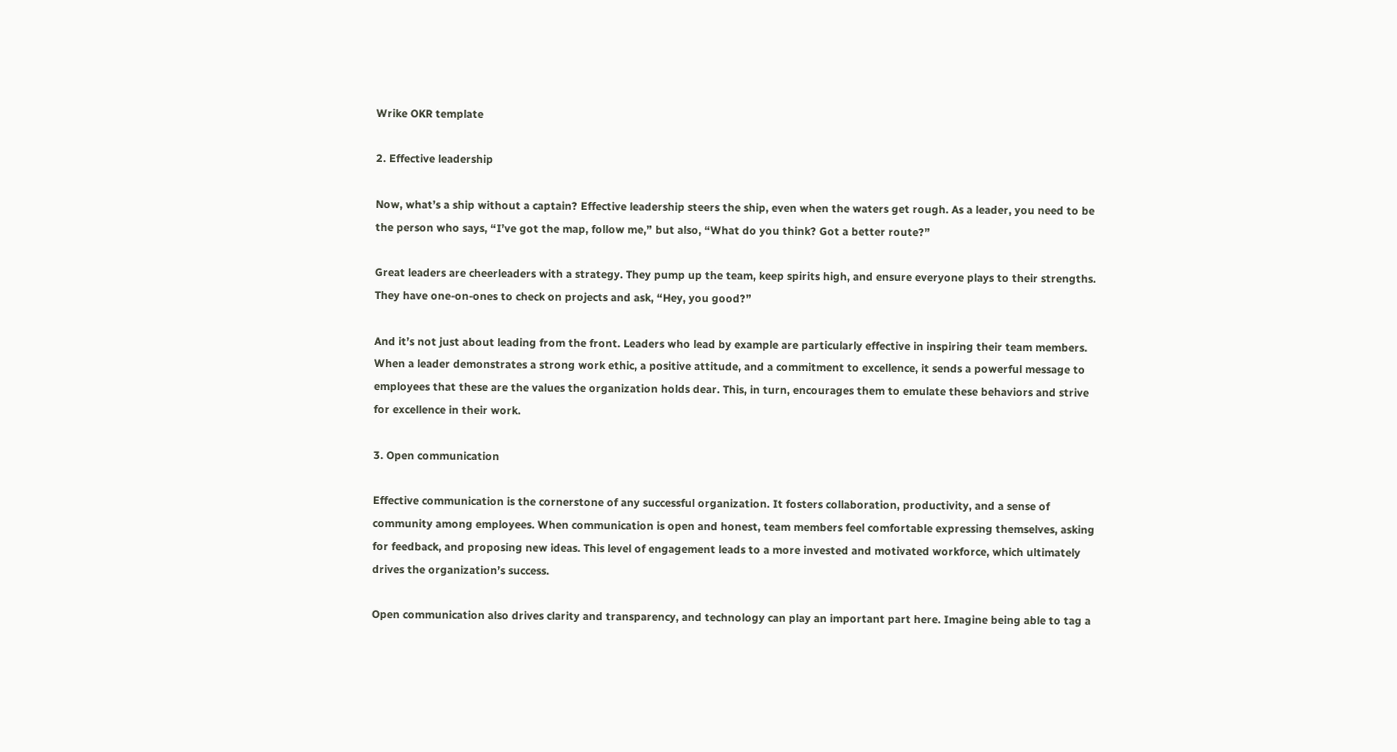Wrike OKR template

2. Effective leadership

Now, what’s a ship without a captain? Effective leadership steers the ship, even when the waters get rough. As a leader, you need to be the person who says, “I’ve got the map, follow me,” but also, “What do you think? Got a better route?”

Great leaders are cheerleaders with a strategy. They pump up the team, keep spirits high, and ensure everyone plays to their strengths. They have one-on-ones to check on projects and ask, “Hey, you good?”

And it’s not just about leading from the front. Leaders who lead by example are particularly effective in inspiring their team members. When a leader demonstrates a strong work ethic, a positive attitude, and a commitment to excellence, it sends a powerful message to employees that these are the values the organization holds dear. This, in turn, encourages them to emulate these behaviors and strive for excellence in their work.

3. Open communication

Effective communication is the cornerstone of any successful organization. It fosters collaboration, productivity, and a sense of community among employees. When communication is open and honest, team members feel comfortable expressing themselves, asking for feedback, and proposing new ideas. This level of engagement leads to a more invested and motivated workforce, which ultimately drives the organization’s success.

Open communication also drives clarity and transparency, and technology can play an important part here. Imagine being able to tag a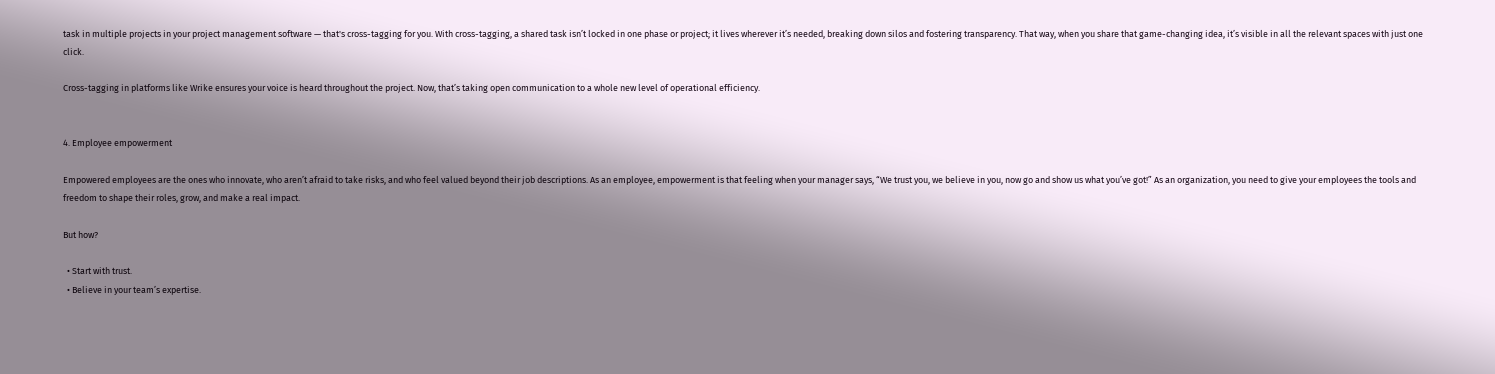task in multiple projects in your project management software — that's cross-tagging for you. With cross-tagging, a shared task isn’t locked in one phase or project; it lives wherever it’s needed, breaking down silos and fostering transparency. That way, when you share that game-changing idea, it’s visible in all the relevant spaces with just one click.

Cross-tagging in platforms like Wrike ensures your voice is heard throughout the project. Now, that’s taking open communication to a whole new level of operational efficiency.


4. Employee empowerment

Empowered employees are the ones who innovate, who aren’t afraid to take risks, and who feel valued beyond their job descriptions. As an employee, empowerment is that feeling when your manager says, “We trust you, we believe in you, now go and show us what you’ve got!” As an organization, you need to give your employees the tools and freedom to shape their roles, grow, and make a real impact.

But how?

  • Start with trust.
  • Believe in your team’s expertise.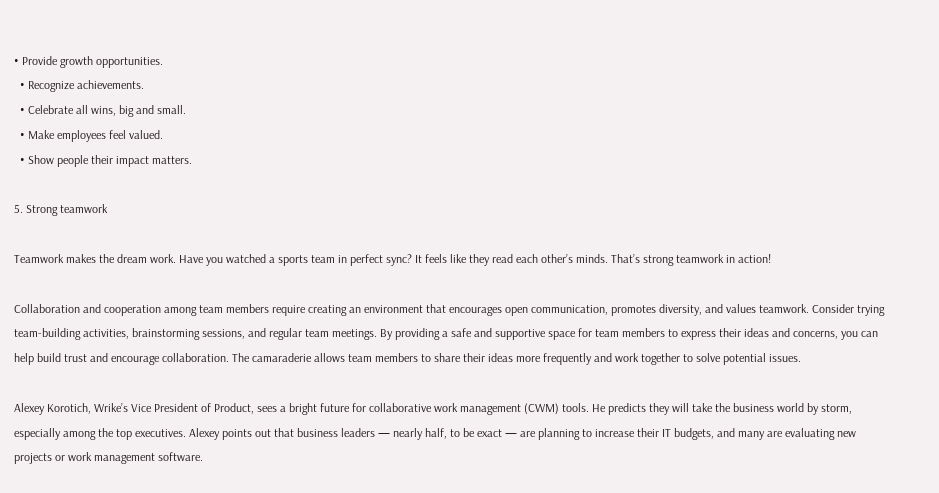• Provide growth opportunities.
  • Recognize achievements.
  • Celebrate all wins, big and small.
  • Make employees feel valued.
  • Show people their impact matters.

5. Strong teamwork

Teamwork makes the dream work. Have you watched a sports team in perfect sync? It feels like they read each other’s minds. That’s strong teamwork in action!

Collaboration and cooperation among team members require creating an environment that encourages open communication, promotes diversity, and values teamwork. Consider trying team-building activities, brainstorming sessions, and regular team meetings. By providing a safe and supportive space for team members to express their ideas and concerns, you can help build trust and encourage collaboration. The camaraderie allows team members to share their ideas more frequently and work together to solve potential issues.

Alexey Korotich, Wrike’s Vice President of Product, sees a bright future for collaborative work management (CWM) tools. He predicts they will take the business world by storm, especially among the top executives. Alexey points out that business leaders — nearly half, to be exact — are planning to increase their IT budgets, and many are evaluating new projects or work management software.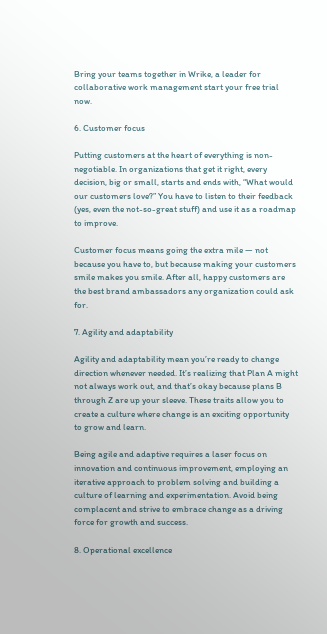Bring your teams together in Wrike, a leader for collaborative work management start your free trial now.

6. Customer focus

Putting customers at the heart of everything is non-negotiable. In organizations that get it right, every decision, big or small, starts and ends with, “What would our customers love?” You have to listen to their feedback (yes, even the not-so-great stuff) and use it as a roadmap to improve.

Customer focus means going the extra mile — not because you have to, but because making your customers smile makes you smile. After all, happy customers are the best brand ambassadors any organization could ask for.

7. Agility and adaptability

Agility and adaptability mean you’re ready to change direction whenever needed. It’s realizing that Plan A might not always work out, and that’s okay because plans B through Z are up your sleeve. These traits allow you to create a culture where change is an exciting opportunity to grow and learn.

Being agile and adaptive requires a laser focus on innovation and continuous improvement, employing an iterative approach to problem solving and building a culture of learning and experimentation. Avoid being complacent and strive to embrace change as a driving force for growth and success.

8. Operational excellence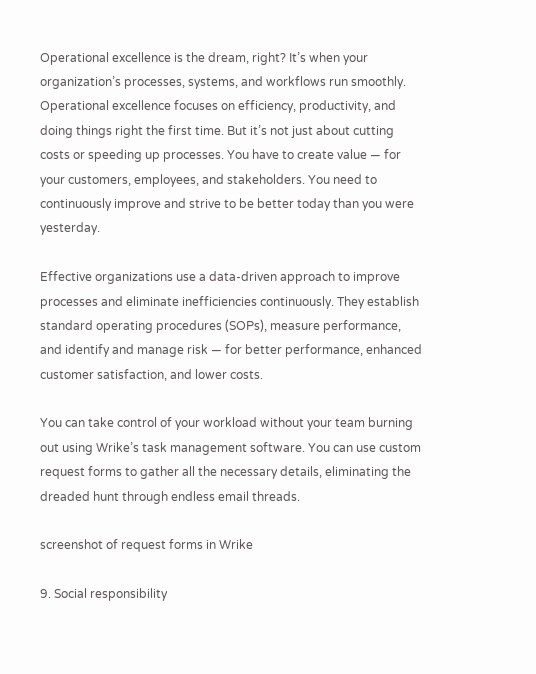Operational excellence is the dream, right? It’s when your organization’s processes, systems, and workflows run smoothly. Operational excellence focuses on efficiency, productivity, and doing things right the first time. But it’s not just about cutting costs or speeding up processes. You have to create value — for your customers, employees, and stakeholders. You need to continuously improve and strive to be better today than you were yesterday.

Effective organizations use a data-driven approach to improve processes and eliminate inefficiencies continuously. They establish standard operating procedures (SOPs), measure performance, and identify and manage risk — for better performance, enhanced customer satisfaction, and lower costs.

You can take control of your workload without your team burning out using Wrike’s task management software. You can use custom request forms to gather all the necessary details, eliminating the dreaded hunt through endless email threads.

screenshot of request forms in Wrike

9. Social responsibility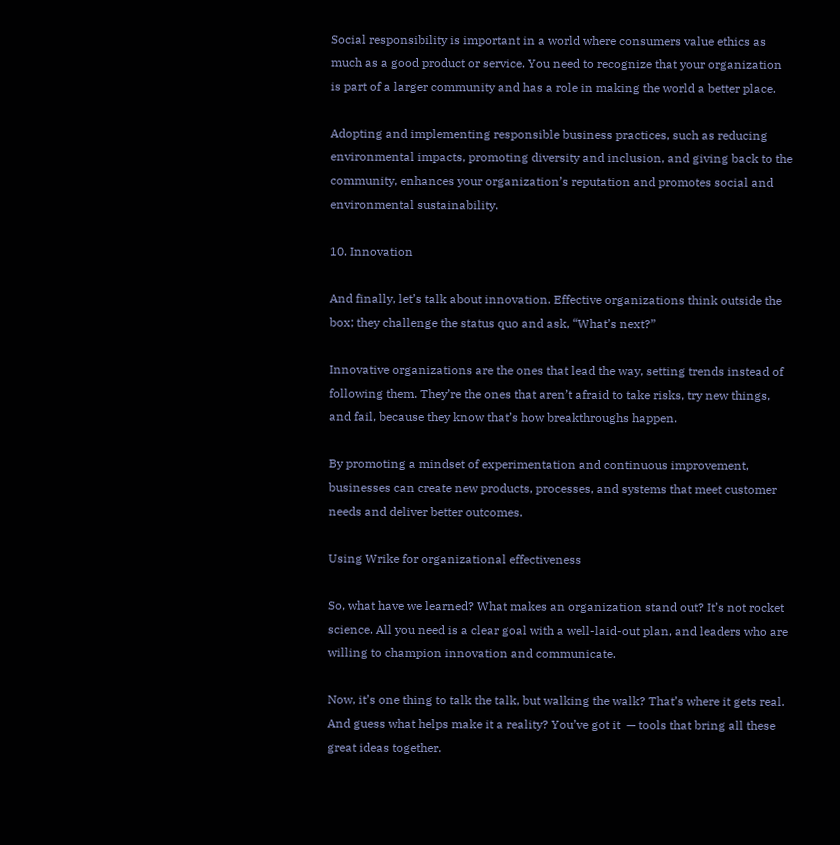Social responsibility is important in a world where consumers value ethics as much as a good product or service. You need to recognize that your organization is part of a larger community and has a role in making the world a better place.

Adopting and implementing responsible business practices, such as reducing environmental impacts, promoting diversity and inclusion, and giving back to the community, enhances your organization’s reputation and promotes social and environmental sustainability.

10. Innovation

And finally, let’s talk about innovation. Effective organizations think outside the box; they challenge the status quo and ask, “What’s next?”

Innovative organizations are the ones that lead the way, setting trends instead of following them. They’re the ones that aren’t afraid to take risks, try new things, and fail, because they know that’s how breakthroughs happen.

By promoting a mindset of experimentation and continuous improvement, businesses can create new products, processes, and systems that meet customer needs and deliver better outcomes.

Using Wrike for organizational effectiveness

So, what have we learned? What makes an organization stand out? It’s not rocket science. All you need is a clear goal with a well-laid-out plan, and leaders who are willing to champion innovation and communicate.

Now, it’s one thing to talk the talk, but walking the walk? That’s where it gets real. And guess what helps make it a reality? You’ve got it  — tools that bring all these great ideas together.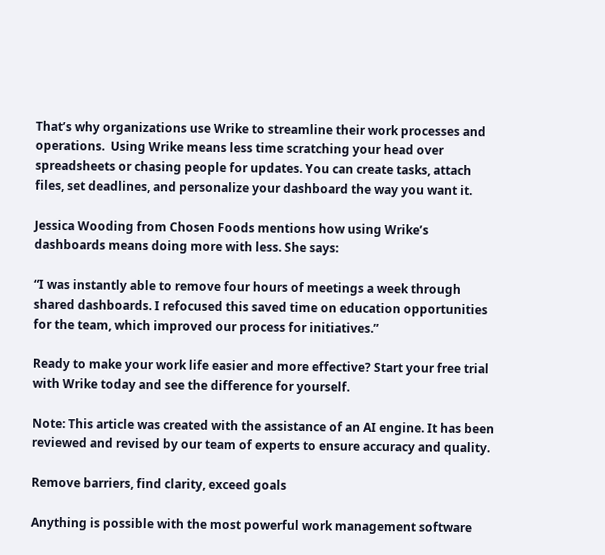That’s why organizations use Wrike to streamline their work processes and operations.  Using Wrike means less time scratching your head over spreadsheets or chasing people for updates. You can create tasks, attach files, set deadlines, and personalize your dashboard the way you want it.

Jessica Wooding from Chosen Foods mentions how using Wrike’s dashboards means doing more with less. She says:

“I was instantly able to remove four hours of meetings a week through shared dashboards. I refocused this saved time on education opportunities for the team, which improved our process for initiatives.”

Ready to make your work life easier and more effective? Start your free trial with Wrike today and see the difference for yourself.

Note: This article was created with the assistance of an AI engine. It has been reviewed and revised by our team of experts to ensure accuracy and quality.

Remove barriers, find clarity, exceed goals

Anything is possible with the most powerful work management software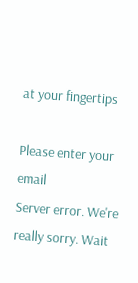at your fingertips

Please enter your email
Server error. We're really sorry. Wait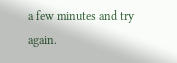a few minutes and try again.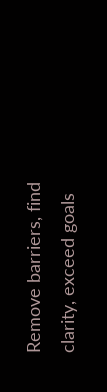Remove barriers, find clarity, exceed goals